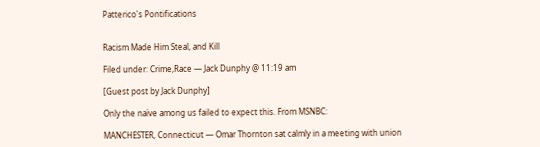Patterico's Pontifications


Racism Made Him Steal, and Kill

Filed under: Crime,Race — Jack Dunphy @ 11:19 am

[Guest post by Jack Dunphy]

Only the naïve among us failed to expect this. From MSNBC:

MANCHESTER, Connecticut — Omar Thornton sat calmly in a meeting with union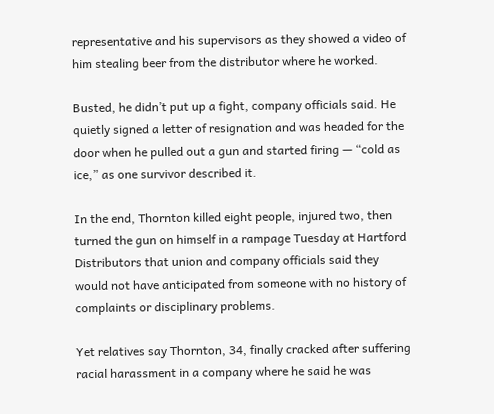representative and his supervisors as they showed a video of him stealing beer from the distributor where he worked.

Busted, he didn’t put up a fight, company officials said. He quietly signed a letter of resignation and was headed for the door when he pulled out a gun and started firing — “cold as ice,” as one survivor described it.

In the end, Thornton killed eight people, injured two, then turned the gun on himself in a rampage Tuesday at Hartford Distributors that union and company officials said they would not have anticipated from someone with no history of complaints or disciplinary problems.

Yet relatives say Thornton, 34, finally cracked after suffering racial harassment in a company where he said he was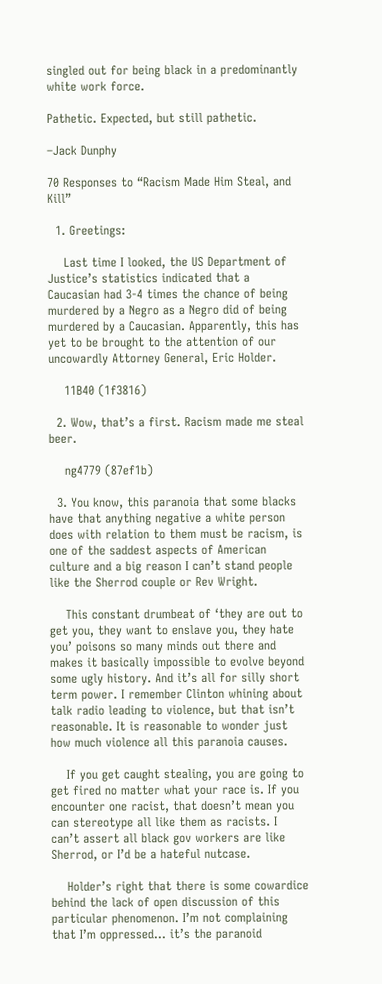singled out for being black in a predominantly white work force.

Pathetic. Expected, but still pathetic.

–Jack Dunphy

70 Responses to “Racism Made Him Steal, and Kill”

  1. Greetings:

    Last time I looked, the US Department of Justice’s statistics indicated that a Caucasian had 3-4 times the chance of being murdered by a Negro as a Negro did of being murdered by a Caucasian. Apparently, this has yet to be brought to the attention of our uncowardly Attorney General, Eric Holder.

    11B40 (1f3816)

  2. Wow, that’s a first. Racism made me steal beer.

    ng4779 (87ef1b)

  3. You know, this paranoia that some blacks have that anything negative a white person does with relation to them must be racism, is one of the saddest aspects of American culture and a big reason I can’t stand people like the Sherrod couple or Rev Wright.

    This constant drumbeat of ‘they are out to get you, they want to enslave you, they hate you’ poisons so many minds out there and makes it basically impossible to evolve beyond some ugly history. And it’s all for silly short term power. I remember Clinton whining about talk radio leading to violence, but that isn’t reasonable. It is reasonable to wonder just how much violence all this paranoia causes.

    If you get caught stealing, you are going to get fired no matter what your race is. If you encounter one racist, that doesn’t mean you can stereotype all like them as racists. I can’t assert all black gov workers are like Sherrod, or I’d be a hateful nutcase.

    Holder’s right that there is some cowardice behind the lack of open discussion of this particular phenomenon. I’m not complaining that I’m oppressed… it’s the paranoid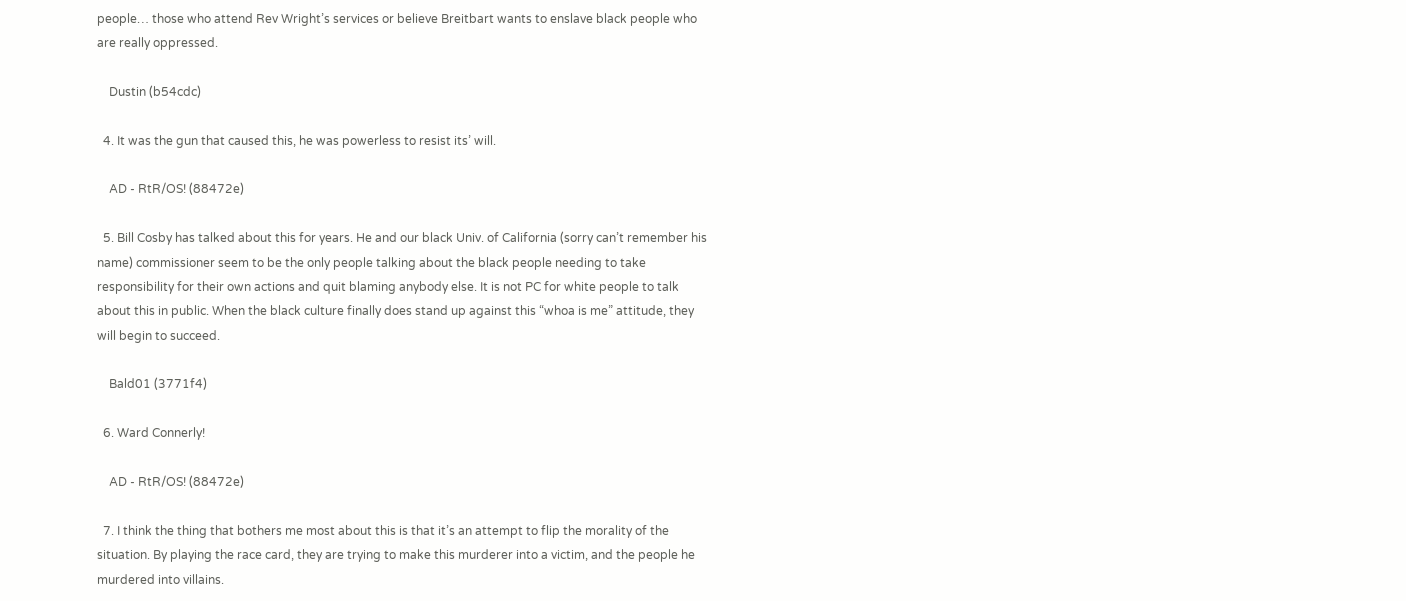people… those who attend Rev Wright’s services or believe Breitbart wants to enslave black people who are really oppressed.

    Dustin (b54cdc)

  4. It was the gun that caused this, he was powerless to resist its’ will.

    AD - RtR/OS! (88472e)

  5. Bill Cosby has talked about this for years. He and our black Univ. of California (sorry can’t remember his name) commissioner seem to be the only people talking about the black people needing to take responsibility for their own actions and quit blaming anybody else. It is not PC for white people to talk about this in public. When the black culture finally does stand up against this “whoa is me” attitude, they will begin to succeed.

    Bald01 (3771f4)

  6. Ward Connerly!

    AD - RtR/OS! (88472e)

  7. I think the thing that bothers me most about this is that it’s an attempt to flip the morality of the situation. By playing the race card, they are trying to make this murderer into a victim, and the people he murdered into villains.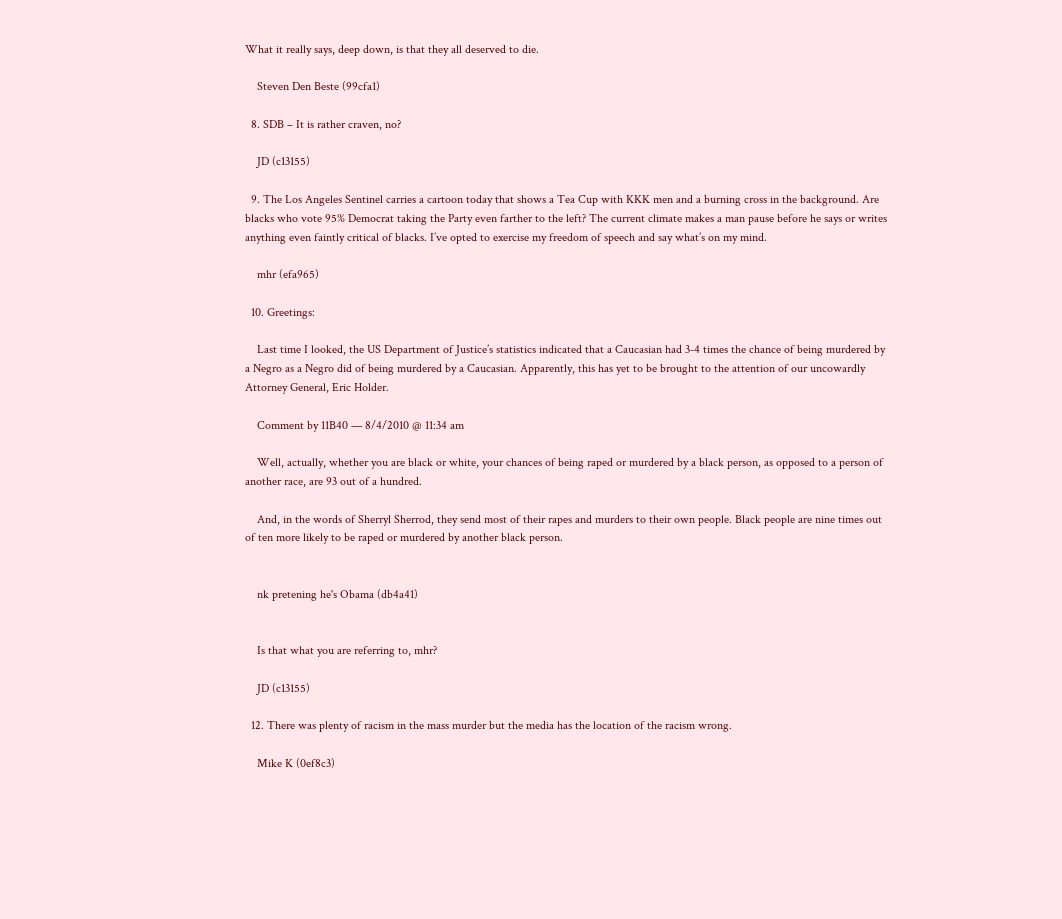What it really says, deep down, is that they all deserved to die.

    Steven Den Beste (99cfa1)

  8. SDB – It is rather craven, no?

    JD (c13155)

  9. The Los Angeles Sentinel carries a cartoon today that shows a Tea Cup with KKK men and a burning cross in the background. Are blacks who vote 95% Democrat taking the Party even farther to the left? The current climate makes a man pause before he says or writes anything even faintly critical of blacks. I’ve opted to exercise my freedom of speech and say what’s on my mind.

    mhr (efa965)

  10. Greetings:

    Last time I looked, the US Department of Justice’s statistics indicated that a Caucasian had 3-4 times the chance of being murdered by a Negro as a Negro did of being murdered by a Caucasian. Apparently, this has yet to be brought to the attention of our uncowardly Attorney General, Eric Holder.

    Comment by 11B40 — 8/4/2010 @ 11:34 am

    Well, actually, whether you are black or white, your chances of being raped or murdered by a black person, as opposed to a person of another race, are 93 out of a hundred.

    And, in the words of Sherryl Sherrod, they send most of their rapes and murders to their own people. Black people are nine times out of ten more likely to be raped or murdered by another black person.


    nk pretening he's Obama (db4a41)


    Is that what you are referring to, mhr?

    JD (c13155)

  12. There was plenty of racism in the mass murder but the media has the location of the racism wrong.

    Mike K (0ef8c3)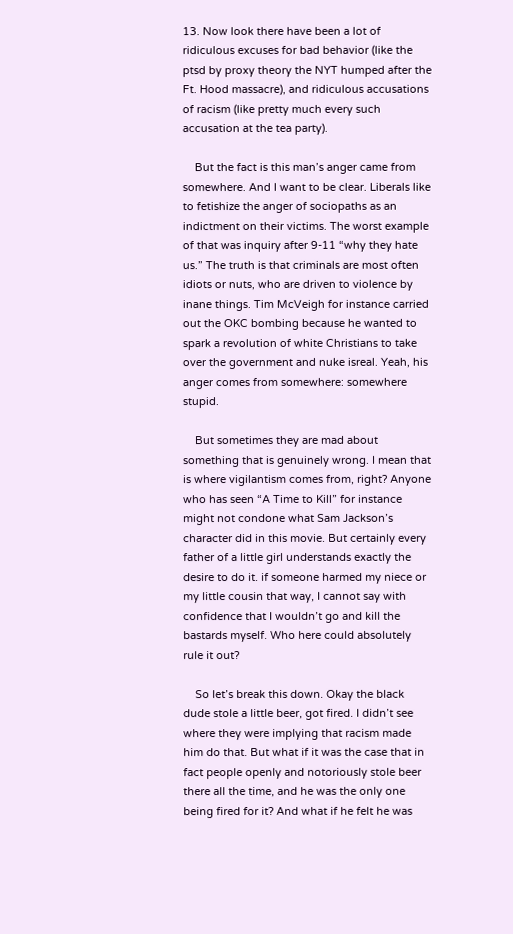13. Now look there have been a lot of ridiculous excuses for bad behavior (like the ptsd by proxy theory the NYT humped after the Ft. Hood massacre), and ridiculous accusations of racism (like pretty much every such accusation at the tea party).

    But the fact is this man’s anger came from somewhere. And I want to be clear. Liberals like to fetishize the anger of sociopaths as an indictment on their victims. The worst example of that was inquiry after 9-11 “why they hate us.” The truth is that criminals are most often idiots or nuts, who are driven to violence by inane things. Tim McVeigh for instance carried out the OKC bombing because he wanted to spark a revolution of white Christians to take over the government and nuke isreal. Yeah, his anger comes from somewhere: somewhere stupid.

    But sometimes they are mad about something that is genuinely wrong. I mean that is where vigilantism comes from, right? Anyone who has seen “A Time to Kill” for instance might not condone what Sam Jackson’s character did in this movie. But certainly every father of a little girl understands exactly the desire to do it. if someone harmed my niece or my little cousin that way, I cannot say with confidence that I wouldn’t go and kill the bastards myself. Who here could absolutely rule it out?

    So let’s break this down. Okay the black dude stole a little beer, got fired. I didn’t see where they were implying that racism made him do that. But what if it was the case that in fact people openly and notoriously stole beer there all the time, and he was the only one being fired for it? And what if he felt he was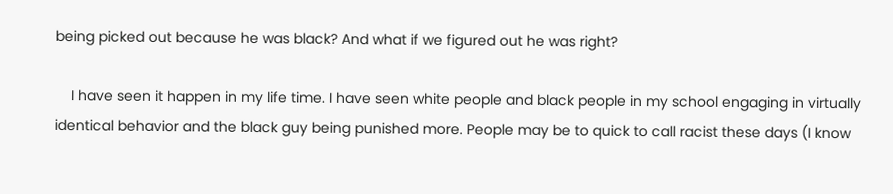being picked out because he was black? And what if we figured out he was right?

    I have seen it happen in my life time. I have seen white people and black people in my school engaging in virtually identical behavior and the black guy being punished more. People may be to quick to call racist these days (I know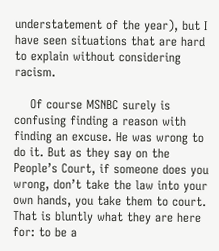understatement of the year), but I have seen situations that are hard to explain without considering racism.

    Of course MSNBC surely is confusing finding a reason with finding an excuse. He was wrong to do it. But as they say on the People’s Court, if someone does you wrong, don’t take the law into your own hands, you take them to court. That is bluntly what they are here for: to be a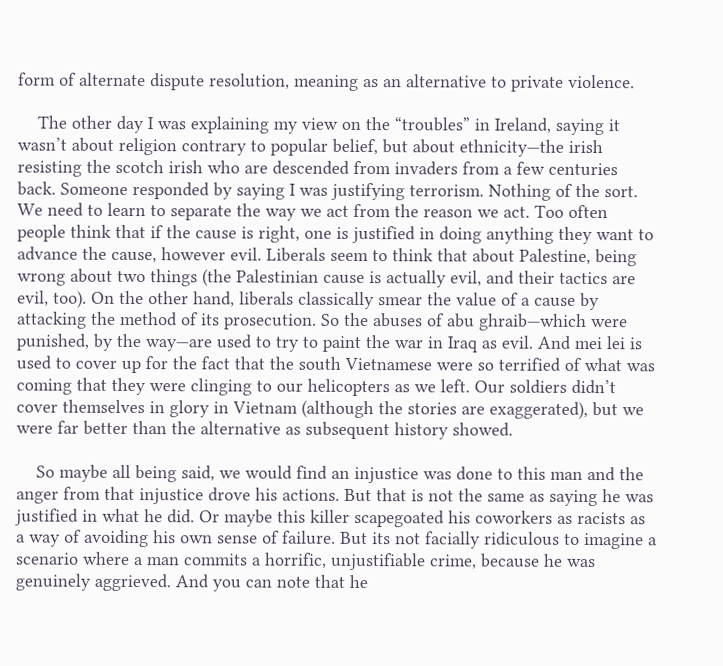form of alternate dispute resolution, meaning as an alternative to private violence.

    The other day I was explaining my view on the “troubles” in Ireland, saying it wasn’t about religion contrary to popular belief, but about ethnicity—the irish resisting the scotch irish who are descended from invaders from a few centuries back. Someone responded by saying I was justifying terrorism. Nothing of the sort. We need to learn to separate the way we act from the reason we act. Too often people think that if the cause is right, one is justified in doing anything they want to advance the cause, however evil. Liberals seem to think that about Palestine, being wrong about two things (the Palestinian cause is actually evil, and their tactics are evil, too). On the other hand, liberals classically smear the value of a cause by attacking the method of its prosecution. So the abuses of abu ghraib—which were punished, by the way—are used to try to paint the war in Iraq as evil. And mei lei is used to cover up for the fact that the south Vietnamese were so terrified of what was coming that they were clinging to our helicopters as we left. Our soldiers didn’t cover themselves in glory in Vietnam (although the stories are exaggerated), but we were far better than the alternative as subsequent history showed.

    So maybe all being said, we would find an injustice was done to this man and the anger from that injustice drove his actions. But that is not the same as saying he was justified in what he did. Or maybe this killer scapegoated his coworkers as racists as a way of avoiding his own sense of failure. But its not facially ridiculous to imagine a scenario where a man commits a horrific, unjustifiable crime, because he was genuinely aggrieved. And you can note that he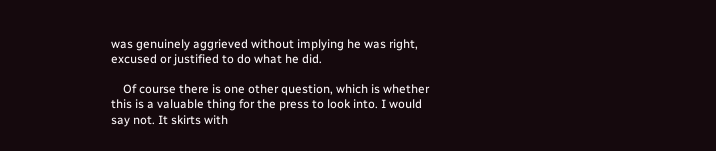was genuinely aggrieved without implying he was right, excused or justified to do what he did.

    Of course there is one other question, which is whether this is a valuable thing for the press to look into. I would say not. It skirts with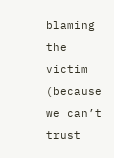blaming the victim (because we can’t trust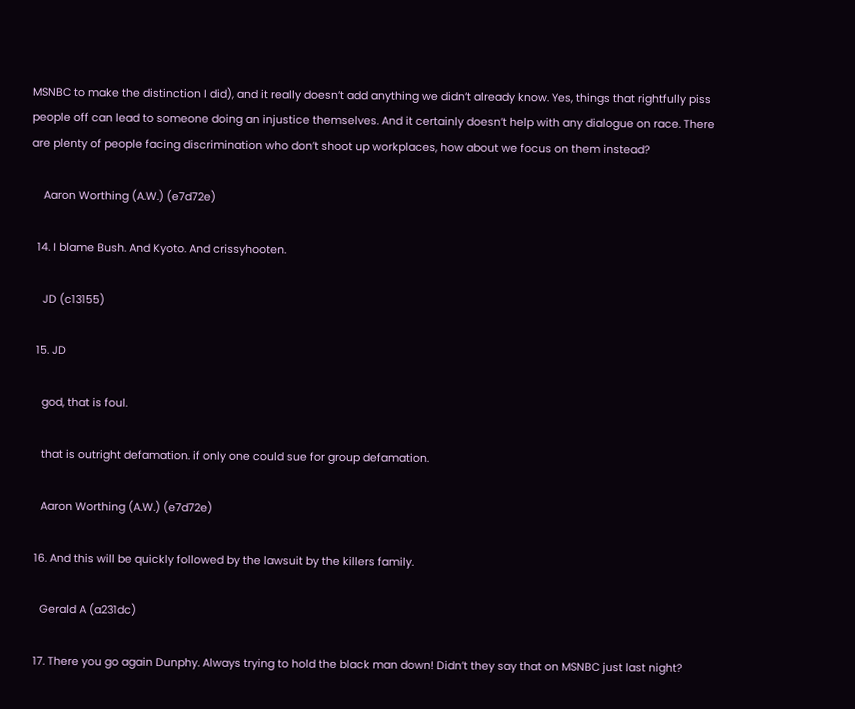MSNBC to make the distinction I did), and it really doesn’t add anything we didn’t already know. Yes, things that rightfully piss people off can lead to someone doing an injustice themselves. And it certainly doesn’t help with any dialogue on race. There are plenty of people facing discrimination who don’t shoot up workplaces, how about we focus on them instead?

    Aaron Worthing (A.W.) (e7d72e)

  14. I blame Bush. And Kyoto. And crissyhooten.

    JD (c13155)

  15. JD

    god, that is foul.

    that is outright defamation. if only one could sue for group defamation.

    Aaron Worthing (A.W.) (e7d72e)

  16. And this will be quickly followed by the lawsuit by the killers family.

    Gerald A (a231dc)

  17. There you go again Dunphy. Always trying to hold the black man down! Didn’t they say that on MSNBC just last night?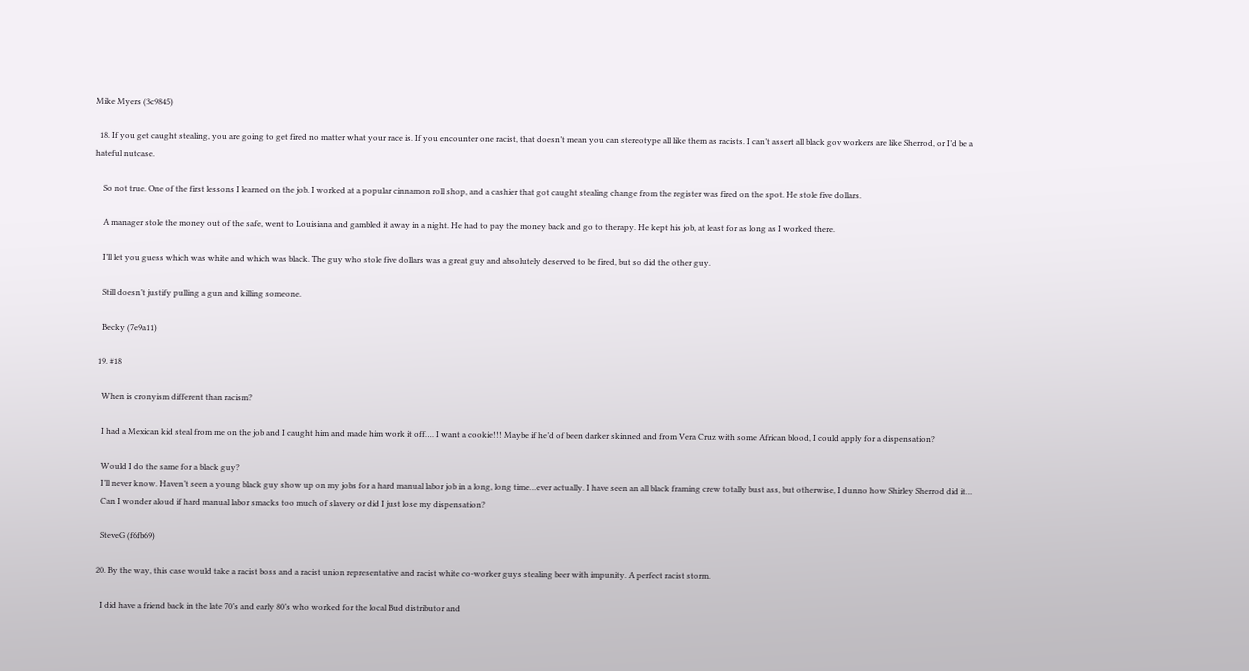Mike Myers (3c9845)

  18. If you get caught stealing, you are going to get fired no matter what your race is. If you encounter one racist, that doesn’t mean you can stereotype all like them as racists. I can’t assert all black gov workers are like Sherrod, or I’d be a hateful nutcase.

    So not true. One of the first lessons I learned on the job. I worked at a popular cinnamon roll shop, and a cashier that got caught stealing change from the register was fired on the spot. He stole five dollars.

    A manager stole the money out of the safe, went to Louisiana and gambled it away in a night. He had to pay the money back and go to therapy. He kept his job, at least for as long as I worked there.

    I’ll let you guess which was white and which was black. The guy who stole five dollars was a great guy and absolutely deserved to be fired, but so did the other guy.

    Still doesn’t justify pulling a gun and killing someone.

    Becky (7e9a11)

  19. #18

    When is cronyism different than racism?

    I had a Mexican kid steal from me on the job and I caught him and made him work it off…. I want a cookie!!! Maybe if he’d of been darker skinned and from Vera Cruz with some African blood, I could apply for a dispensation?

    Would I do the same for a black guy?
    I’ll never know. Haven’t seen a young black guy show up on my jobs for a hard manual labor job in a long, long time…ever actually. I have seen an all black framing crew totally bust ass, but otherwise, I dunno how Shirley Sherrod did it…
    Can I wonder aloud if hard manual labor smacks too much of slavery or did I just lose my dispensation?

    SteveG (f6fb69)

  20. By the way, this case would take a racist boss and a racist union representative and racist white co-worker guys stealing beer with impunity. A perfect racist storm.

    I did have a friend back in the late 70’s and early 80’s who worked for the local Bud distributor and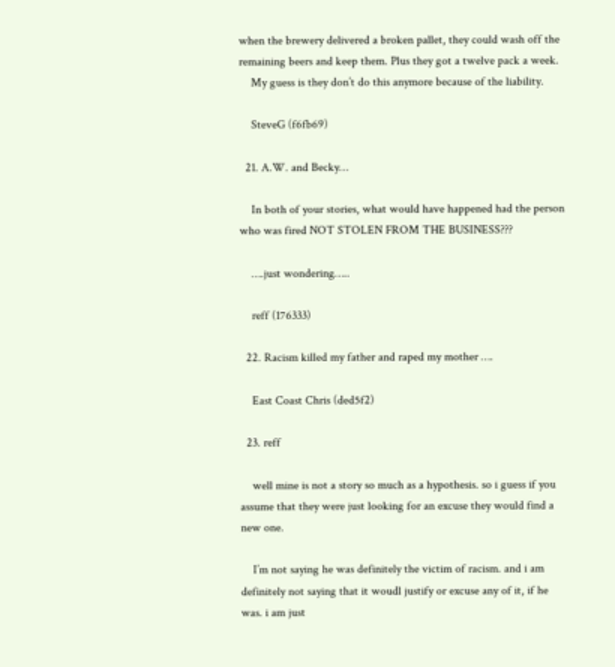when the brewery delivered a broken pallet, they could wash off the remaining beers and keep them. Plus they got a twelve pack a week.
    My guess is they don’t do this anymore because of the liability.

    SteveG (f6fb69)

  21. A.W. and Becky…

    In both of your stories, what would have happened had the person who was fired NOT STOLEN FROM THE BUSINESS???

    ….just wondering…..

    reff (176333)

  22. Racism killed my father and raped my mother ….

    East Coast Chris (ded5f2)

  23. reff

    well mine is not a story so much as a hypothesis. so i guess if you assume that they were just looking for an excuse they would find a new one.

    I’m not saying he was definitely the victim of racism. and i am definitely not saying that it woudl justify or excuse any of it, if he was. i am just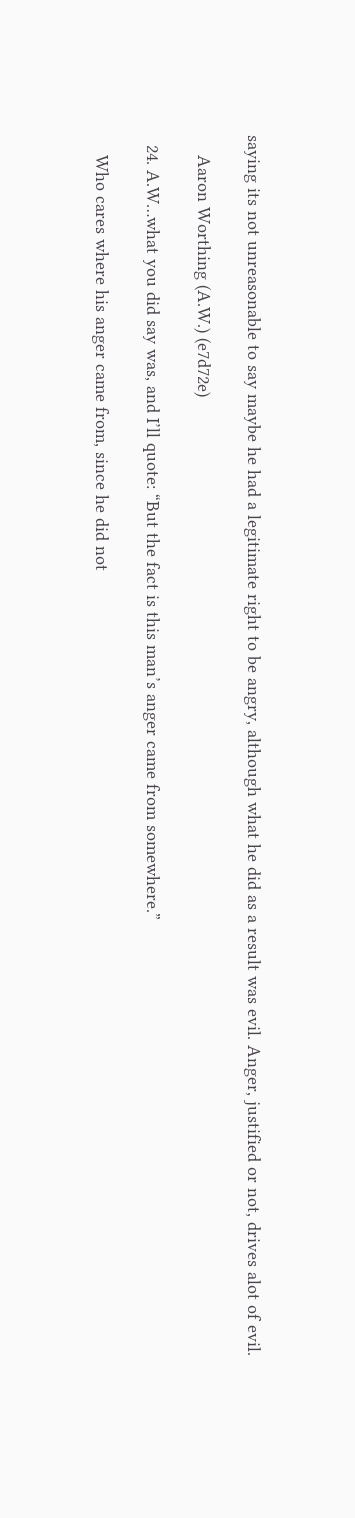saying its not unreasonable to say maybe he had a legitimate right to be angry, although what he did as a result was evil. Anger, justified or not, drives alot of evil.

    Aaron Worthing (A.W.) (e7d72e)

  24. A.W…what you did say was, and I’ll quote: “But the fact is this man’s anger came from somewhere.”

    Who cares where his anger came from, since he did not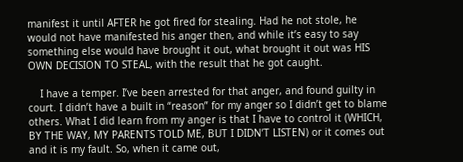manifest it until AFTER he got fired for stealing. Had he not stole, he would not have manifested his anger then, and while it’s easy to say something else would have brought it out, what brought it out was HIS OWN DECISION TO STEAL, with the result that he got caught.

    I have a temper. I’ve been arrested for that anger, and found guilty in court. I didn’t have a built in “reason” for my anger so I didn’t get to blame others. What I did learn from my anger is that I have to control it (WHICH, BY THE WAY, MY PARENTS TOLD ME, BUT I DIDN’T LISTEN) or it comes out and it is my fault. So, when it came out,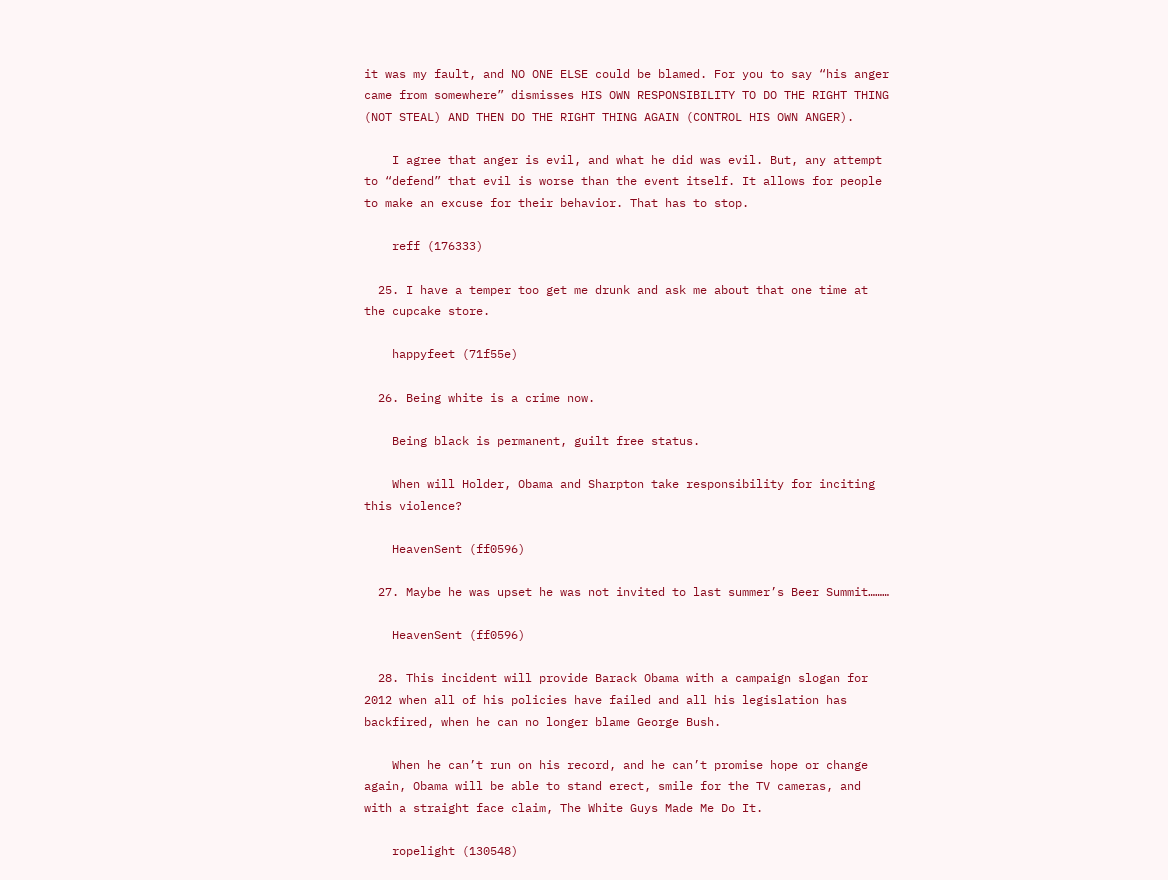it was my fault, and NO ONE ELSE could be blamed. For you to say “his anger came from somewhere” dismisses HIS OWN RESPONSIBILITY TO DO THE RIGHT THING (NOT STEAL) AND THEN DO THE RIGHT THING AGAIN (CONTROL HIS OWN ANGER).

    I agree that anger is evil, and what he did was evil. But, any attempt to “defend” that evil is worse than the event itself. It allows for people to make an excuse for their behavior. That has to stop.

    reff (176333)

  25. I have a temper too get me drunk and ask me about that one time at the cupcake store.

    happyfeet (71f55e)

  26. Being white is a crime now.

    Being black is permanent, guilt free status.

    When will Holder, Obama and Sharpton take responsibility for inciting this violence?

    HeavenSent (ff0596)

  27. Maybe he was upset he was not invited to last summer’s Beer Summit………

    HeavenSent (ff0596)

  28. This incident will provide Barack Obama with a campaign slogan for 2012 when all of his policies have failed and all his legislation has backfired, when he can no longer blame George Bush.

    When he can’t run on his record, and he can’t promise hope or change again, Obama will be able to stand erect, smile for the TV cameras, and with a straight face claim, The White Guys Made Me Do It.

    ropelight (130548)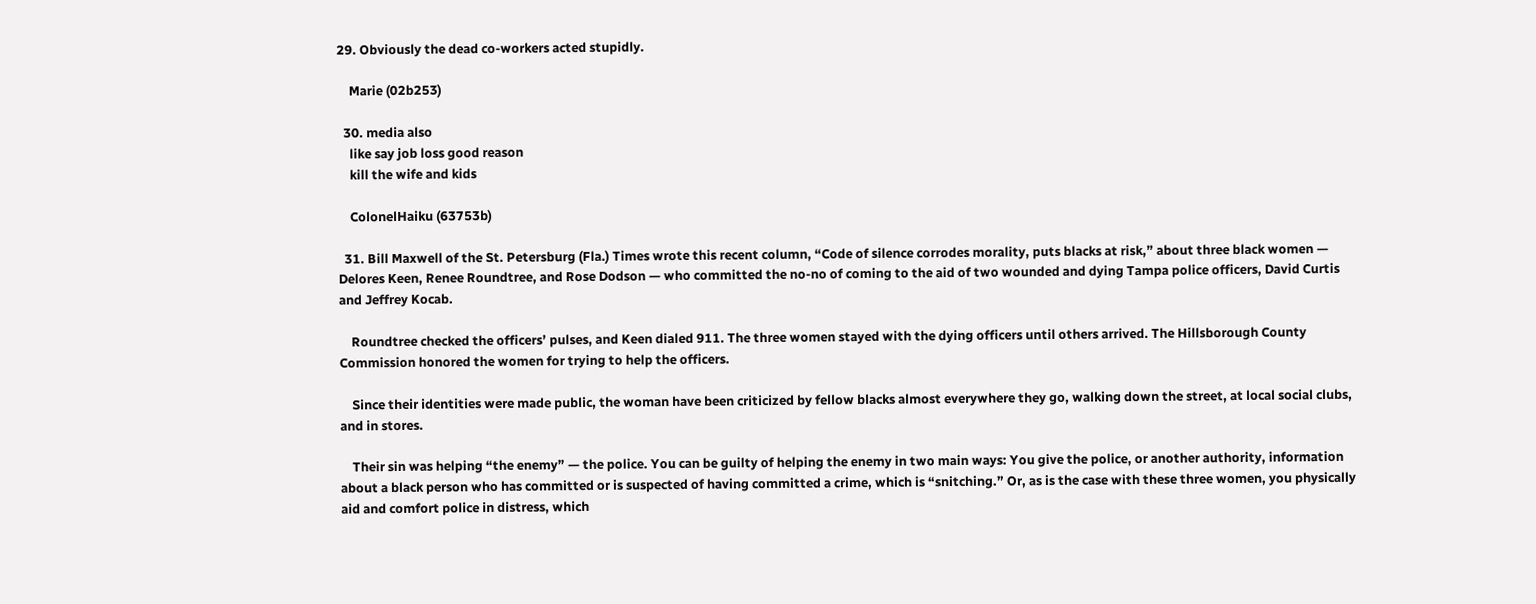29. Obviously the dead co-workers acted stupidly.

    Marie (02b253)

  30. media also
    like say job loss good reason
    kill the wife and kids

    ColonelHaiku (63753b)

  31. Bill Maxwell of the St. Petersburg (Fla.) Times wrote this recent column, “Code of silence corrodes morality, puts blacks at risk,” about three black women — Delores Keen, Renee Roundtree, and Rose Dodson — who committed the no-no of coming to the aid of two wounded and dying Tampa police officers, David Curtis and Jeffrey Kocab.

    Roundtree checked the officers’ pulses, and Keen dialed 911. The three women stayed with the dying officers until others arrived. The Hillsborough County Commission honored the women for trying to help the officers.

    Since their identities were made public, the woman have been criticized by fellow blacks almost everywhere they go, walking down the street, at local social clubs, and in stores.

    Their sin was helping “the enemy” — the police. You can be guilty of helping the enemy in two main ways: You give the police, or another authority, information about a black person who has committed or is suspected of having committed a crime, which is “snitching.” Or, as is the case with these three women, you physically aid and comfort police in distress, which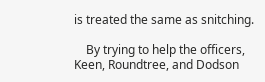is treated the same as snitching.

    By trying to help the officers, Keen, Roundtree, and Dodson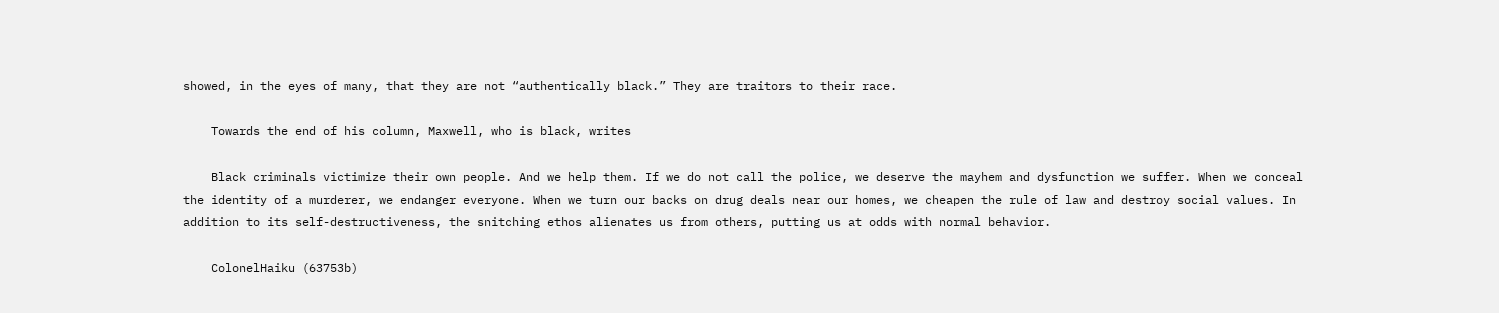showed, in the eyes of many, that they are not “authentically black.” They are traitors to their race.

    Towards the end of his column, Maxwell, who is black, writes

    Black criminals victimize their own people. And we help them. If we do not call the police, we deserve the mayhem and dysfunction we suffer. When we conceal the identity of a murderer, we endanger everyone. When we turn our backs on drug deals near our homes, we cheapen the rule of law and destroy social values. In addition to its self-destructiveness, the snitching ethos alienates us from others, putting us at odds with normal behavior.

    ColonelHaiku (63753b)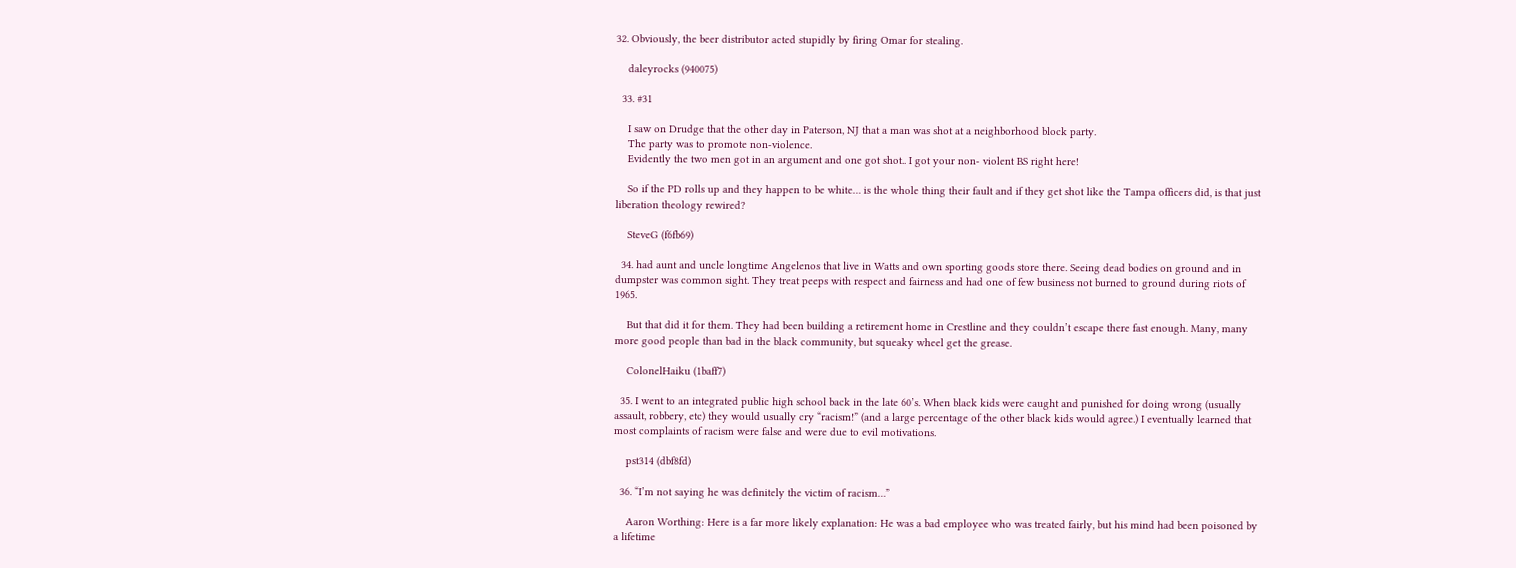32. Obviously, the beer distributor acted stupidly by firing Omar for stealing.

    daleyrocks (940075)

  33. #31

    I saw on Drudge that the other day in Paterson, NJ that a man was shot at a neighborhood block party.
    The party was to promote non-violence.
    Evidently the two men got in an argument and one got shot.. I got your non- violent BS right here!

    So if the PD rolls up and they happen to be white… is the whole thing their fault and if they get shot like the Tampa officers did, is that just liberation theology rewired?

    SteveG (f6fb69)

  34. had aunt and uncle longtime Angelenos that live in Watts and own sporting goods store there. Seeing dead bodies on ground and in dumpster was common sight. They treat peeps with respect and fairness and had one of few business not burned to ground during riots of 1965.

    But that did it for them. They had been building a retirement home in Crestline and they couldn’t escape there fast enough. Many, many more good people than bad in the black community, but squeaky wheel get the grease.

    ColonelHaiku (1baff7)

  35. I went to an integrated public high school back in the late 60’s. When black kids were caught and punished for doing wrong (usually assault, robbery, etc) they would usually cry “racism!” (and a large percentage of the other black kids would agree.) I eventually learned that most complaints of racism were false and were due to evil motivations.

    pst314 (dbf8fd)

  36. “I’m not saying he was definitely the victim of racism…”

    Aaron Worthing: Here is a far more likely explanation: He was a bad employee who was treated fairly, but his mind had been poisoned by a lifetime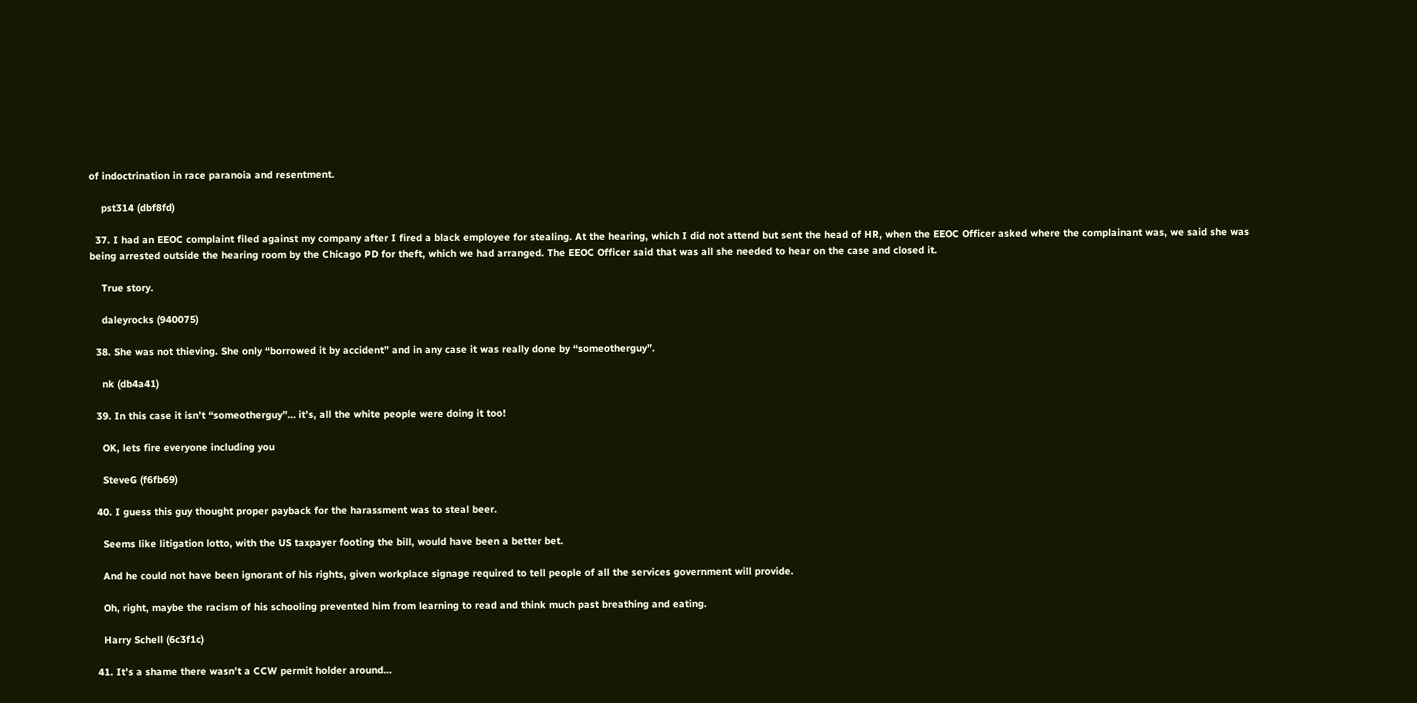of indoctrination in race paranoia and resentment.

    pst314 (dbf8fd)

  37. I had an EEOC complaint filed against my company after I fired a black employee for stealing. At the hearing, which I did not attend but sent the head of HR, when the EEOC Officer asked where the complainant was, we said she was being arrested outside the hearing room by the Chicago PD for theft, which we had arranged. The EEOC Officer said that was all she needed to hear on the case and closed it.

    True story.

    daleyrocks (940075)

  38. She was not thieving. She only “borrowed it by accident” and in any case it was really done by “someotherguy”.

    nk (db4a41)

  39. In this case it isn’t “someotherguy”… it’s, all the white people were doing it too!

    OK, lets fire everyone including you

    SteveG (f6fb69)

  40. I guess this guy thought proper payback for the harassment was to steal beer.

    Seems like litigation lotto, with the US taxpayer footing the bill, would have been a better bet.

    And he could not have been ignorant of his rights, given workplace signage required to tell people of all the services government will provide.

    Oh, right, maybe the racism of his schooling prevented him from learning to read and think much past breathing and eating.

    Harry Schell (6c3f1c)

  41. It’s a shame there wasn’t a CCW permit holder around…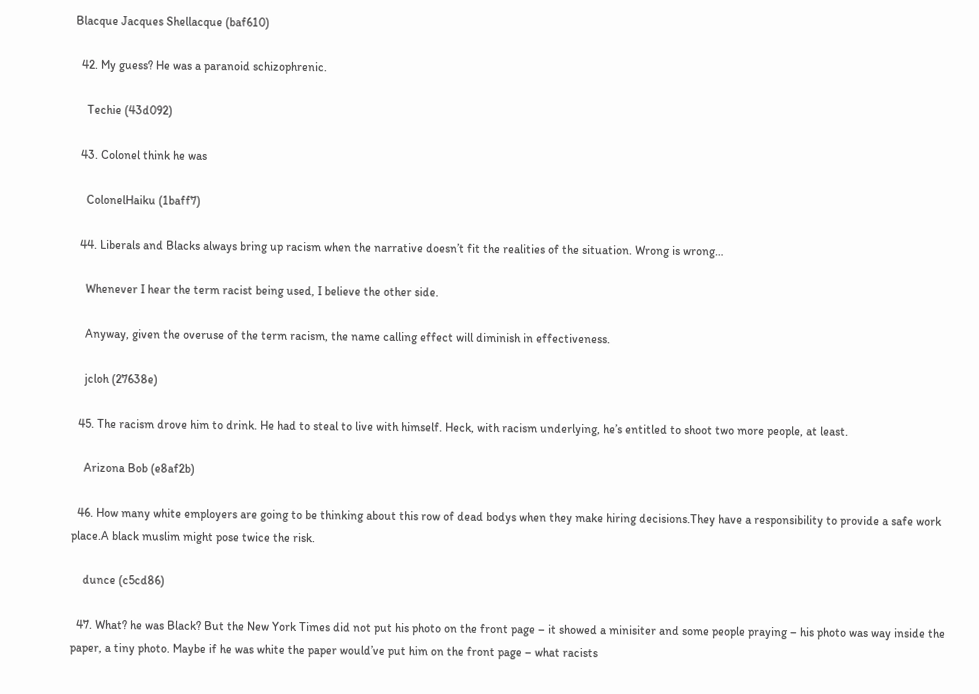Blacque Jacques Shellacque (baf610)

  42. My guess? He was a paranoid schizophrenic.

    Techie (43d092)

  43. Colonel think he was

    ColonelHaiku (1baff7)

  44. Liberals and Blacks always bring up racism when the narrative doesn’t fit the realities of the situation. Wrong is wrong…

    Whenever I hear the term racist being used, I believe the other side.

    Anyway, given the overuse of the term racism, the name calling effect will diminish in effectiveness.

    jcloh (27638e)

  45. The racism drove him to drink. He had to steal to live with himself. Heck, with racism underlying, he’s entitled to shoot two more people, at least.

    Arizona Bob (e8af2b)

  46. How many white employers are going to be thinking about this row of dead bodys when they make hiring decisions.They have a responsibility to provide a safe work place.A black muslim might pose twice the risk.

    dunce (c5cd86)

  47. What? he was Black? But the New York Times did not put his photo on the front page – it showed a minisiter and some people praying – his photo was way inside the paper, a tiny photo. Maybe if he was white the paper would’ve put him on the front page – what racists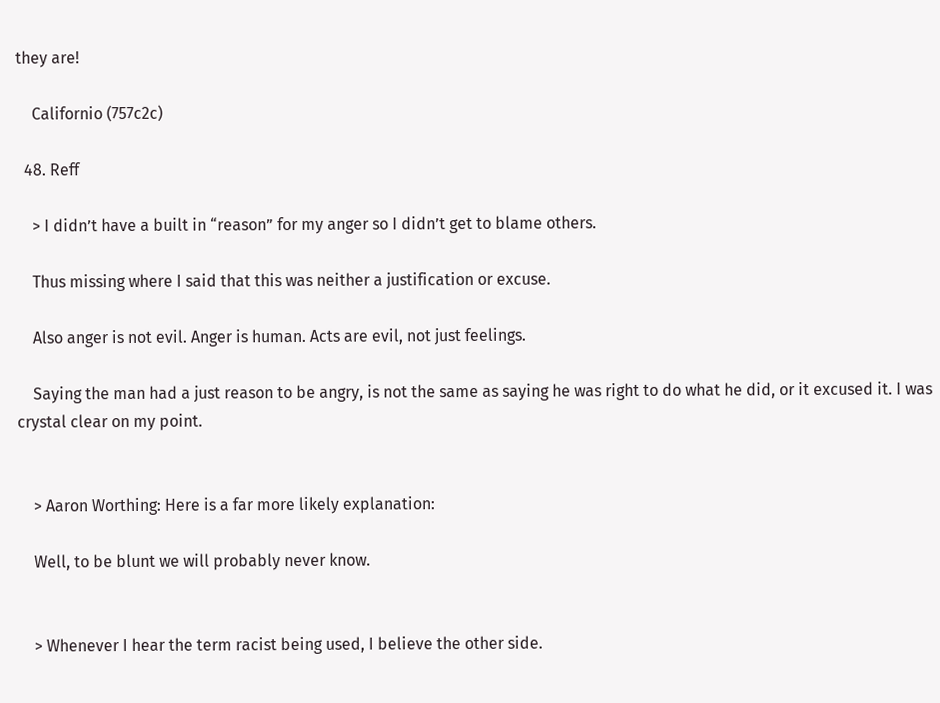they are!

    Californio (757c2c)

  48. Reff

    > I didn’t have a built in “reason” for my anger so I didn’t get to blame others.

    Thus missing where I said that this was neither a justification or excuse.

    Also anger is not evil. Anger is human. Acts are evil, not just feelings.

    Saying the man had a just reason to be angry, is not the same as saying he was right to do what he did, or it excused it. I was crystal clear on my point.


    > Aaron Worthing: Here is a far more likely explanation:

    Well, to be blunt we will probably never know.


    > Whenever I hear the term racist being used, I believe the other side.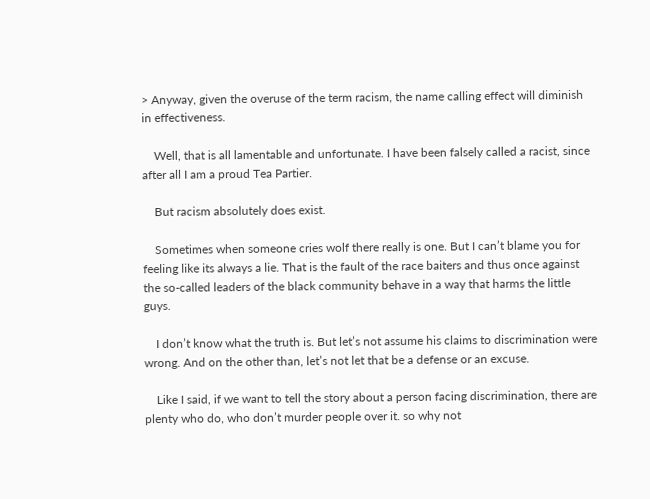> Anyway, given the overuse of the term racism, the name calling effect will diminish in effectiveness.

    Well, that is all lamentable and unfortunate. I have been falsely called a racist, since after all I am a proud Tea Partier.

    But racism absolutely does exist.

    Sometimes when someone cries wolf there really is one. But I can’t blame you for feeling like its always a lie. That is the fault of the race baiters and thus once against the so-called leaders of the black community behave in a way that harms the little guys.

    I don’t know what the truth is. But let’s not assume his claims to discrimination were wrong. And on the other than, let’s not let that be a defense or an excuse.

    Like I said, if we want to tell the story about a person facing discrimination, there are plenty who do, who don’t murder people over it. so why not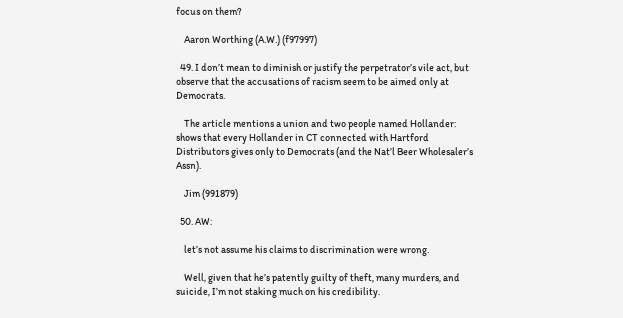focus on them?

    Aaron Worthing (A.W.) (f97997)

  49. I don’t mean to diminish or justify the perpetrator’s vile act, but observe that the accusations of racism seem to be aimed only at Democrats.

    The article mentions a union and two people named Hollander: shows that every Hollander in CT connected with Hartford Distributors gives only to Democrats (and the Nat’l Beer Wholesaler’s Assn).

    Jim (991879)

  50. AW:

    let’s not assume his claims to discrimination were wrong.

    Well, given that he’s patently guilty of theft, many murders, and suicide, I’m not staking much on his credibility.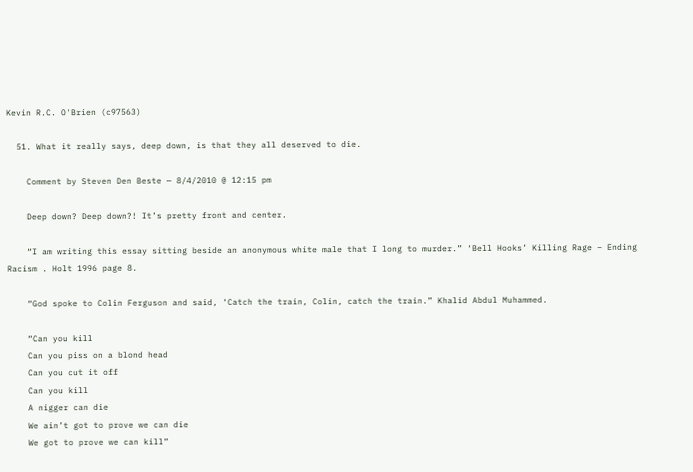Kevin R.C. O'Brien (c97563)

  51. What it really says, deep down, is that they all deserved to die.

    Comment by Steven Den Beste — 8/4/2010 @ 12:15 pm

    Deep down? Deep down?! It’s pretty front and center.

    “I am writing this essay sitting beside an anonymous white male that I long to murder.” ‘Bell Hooks’ Killing Rage – Ending Racism . Holt 1996 page 8.

    “God spoke to Colin Ferguson and said, ‘Catch the train, Colin, catch the train.” Khalid Abdul Muhammed.

    “Can you kill
    Can you piss on a blond head
    Can you cut it off
    Can you kill
    A nigger can die
    We ain’t got to prove we can die
    We got to prove we can kill”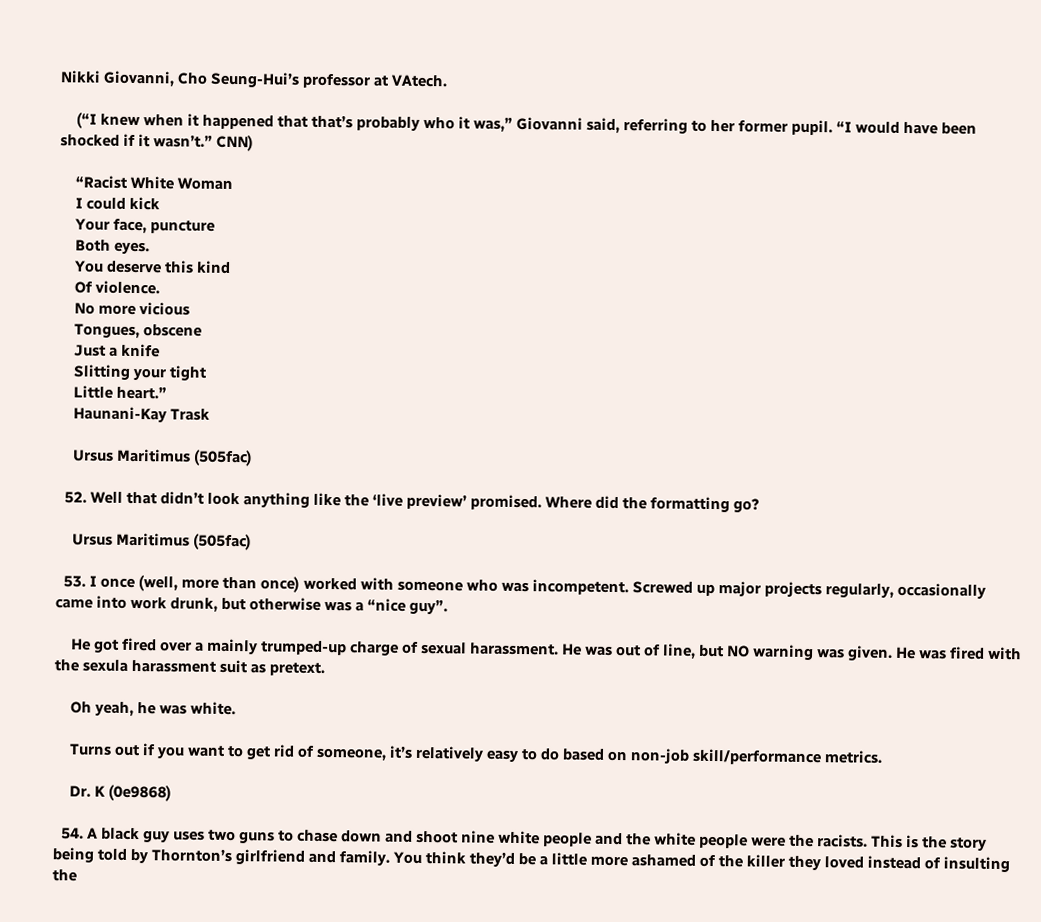Nikki Giovanni, Cho Seung-Hui’s professor at VAtech.

    (“I knew when it happened that that’s probably who it was,” Giovanni said, referring to her former pupil. “I would have been shocked if it wasn’t.” CNN)

    “Racist White Woman
    I could kick
    Your face, puncture
    Both eyes.
    You deserve this kind
    Of violence.
    No more vicious
    Tongues, obscene
    Just a knife
    Slitting your tight
    Little heart.”
    Haunani-Kay Trask

    Ursus Maritimus (505fac)

  52. Well that didn’t look anything like the ‘live preview’ promised. Where did the formatting go?

    Ursus Maritimus (505fac)

  53. I once (well, more than once) worked with someone who was incompetent. Screwed up major projects regularly, occasionally came into work drunk, but otherwise was a “nice guy”.

    He got fired over a mainly trumped-up charge of sexual harassment. He was out of line, but NO warning was given. He was fired with the sexula harassment suit as pretext.

    Oh yeah, he was white.

    Turns out if you want to get rid of someone, it’s relatively easy to do based on non-job skill/performance metrics.

    Dr. K (0e9868)

  54. A black guy uses two guns to chase down and shoot nine white people and the white people were the racists. This is the story being told by Thornton’s girlfriend and family. You think they’d be a little more ashamed of the killer they loved instead of insulting the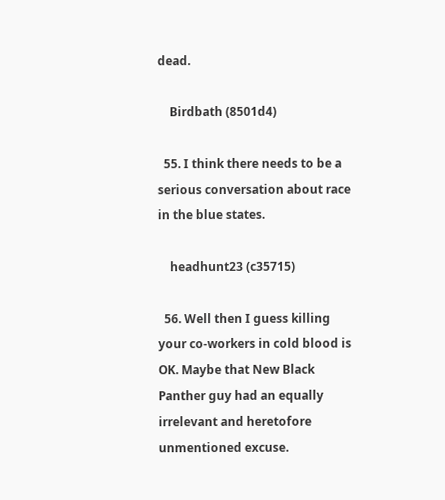dead.

    Birdbath (8501d4)

  55. I think there needs to be a serious conversation about race in the blue states.

    headhunt23 (c35715)

  56. Well then I guess killing your co-workers in cold blood is OK. Maybe that New Black Panther guy had an equally irrelevant and heretofore unmentioned excuse.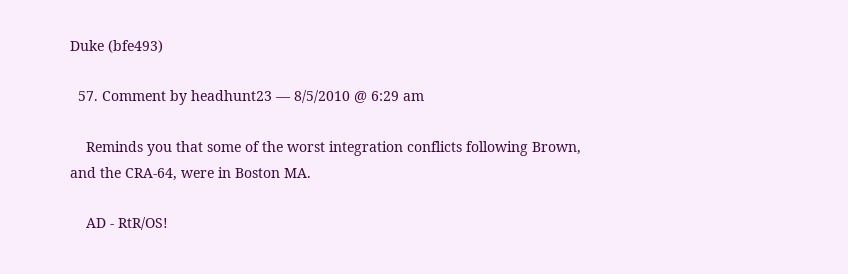Duke (bfe493)

  57. Comment by headhunt23 — 8/5/2010 @ 6:29 am

    Reminds you that some of the worst integration conflicts following Brown, and the CRA-64, were in Boston MA.

    AD - RtR/OS!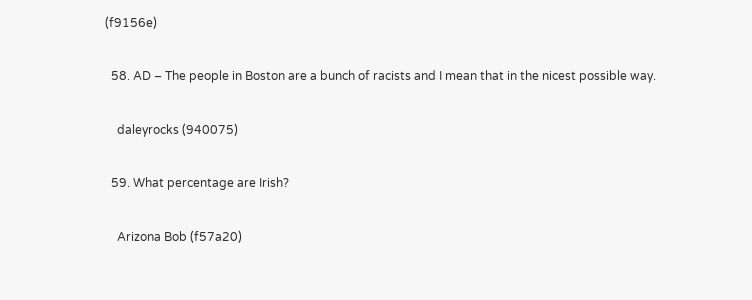(f9156e)

  58. AD – The people in Boston are a bunch of racists and I mean that in the nicest possible way.

    daleyrocks (940075)

  59. What percentage are Irish?

    Arizona Bob (f57a20)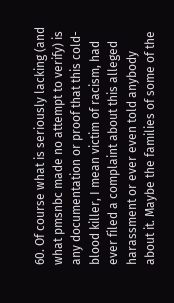60. Of course what is seriously lacking (and what pmsnbc made no attempt to verify) is any documentation or proof that this cold-blood killer, I mean victim of racism, had ever filed a complaint about this alleged harassment or ever even told anybody about it. Maybe the families of some of the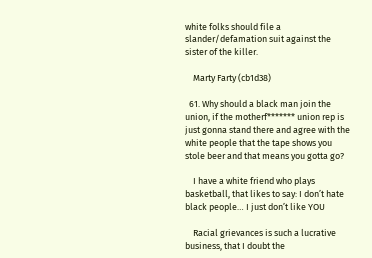white folks should file a slander/defamation suit against the sister of the killer.

    Marty Farty (cb1d38)

  61. Why should a black man join the union, if the motherf******* union rep is just gonna stand there and agree with the white people that the tape shows you stole beer and that means you gotta go?

    I have a white friend who plays basketball, that likes to say: I don’t hate black people… I just don’t like YOU

    Racial grievances is such a lucrative business, that I doubt the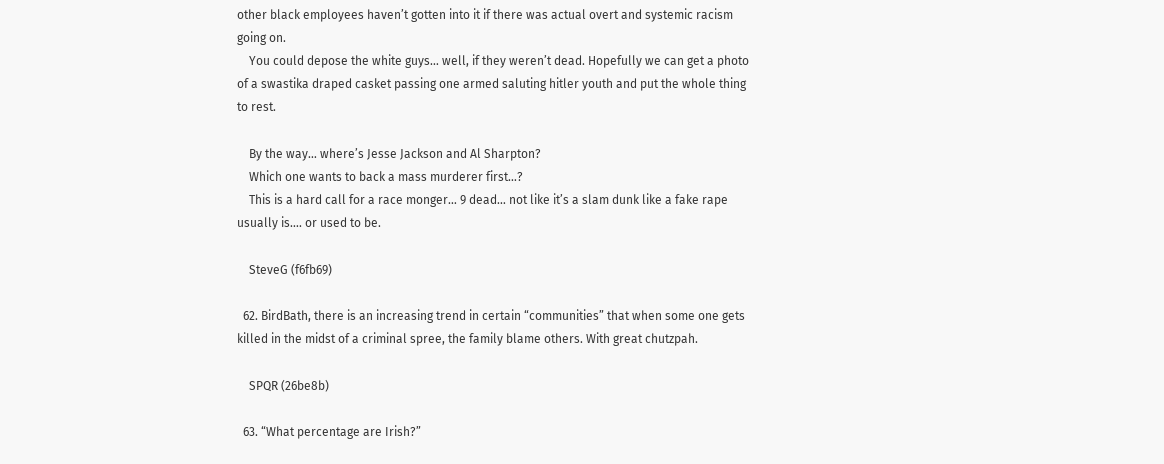other black employees haven’t gotten into it if there was actual overt and systemic racism going on.
    You could depose the white guys… well, if they weren’t dead. Hopefully we can get a photo of a swastika draped casket passing one armed saluting hitler youth and put the whole thing to rest.

    By the way… where’s Jesse Jackson and Al Sharpton?
    Which one wants to back a mass murderer first…?
    This is a hard call for a race monger… 9 dead… not like it’s a slam dunk like a fake rape usually is…. or used to be.

    SteveG (f6fb69)

  62. BirdBath, there is an increasing trend in certain “communities” that when some one gets killed in the midst of a criminal spree, the family blame others. With great chutzpah.

    SPQR (26be8b)

  63. “What percentage are Irish?”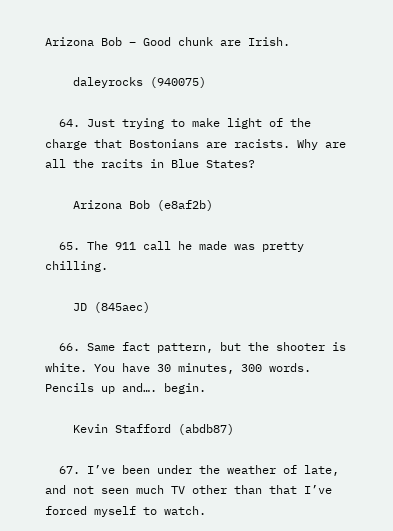Arizona Bob – Good chunk are Irish.

    daleyrocks (940075)

  64. Just trying to make light of the charge that Bostonians are racists. Why are all the racits in Blue States?

    Arizona Bob (e8af2b)

  65. The 911 call he made was pretty chilling.

    JD (845aec)

  66. Same fact pattern, but the shooter is white. You have 30 minutes, 300 words. Pencils up and…. begin.

    Kevin Stafford (abdb87)

  67. I’ve been under the weather of late, and not seen much TV other than that I’ve forced myself to watch.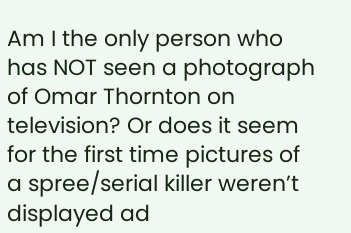Am I the only person who has NOT seen a photograph of Omar Thornton on television? Or does it seem for the first time pictures of a spree/serial killer weren’t displayed ad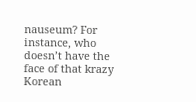nauseum? For instance, who doesn’t have the face of that krazy Korean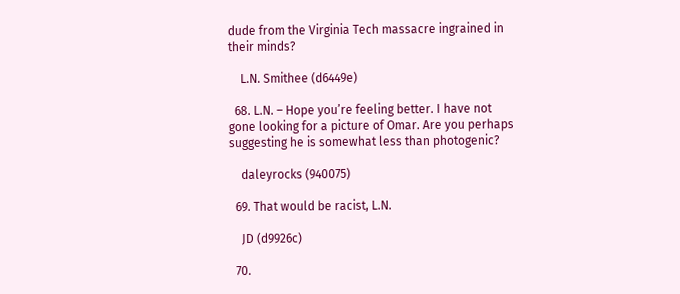dude from the Virginia Tech massacre ingrained in their minds?

    L.N. Smithee (d6449e)

  68. L.N. – Hope you’re feeling better. I have not gone looking for a picture of Omar. Are you perhaps suggesting he is somewhat less than photogenic?

    daleyrocks (940075)

  69. That would be racist, L.N.

    JD (d9926c)

  70.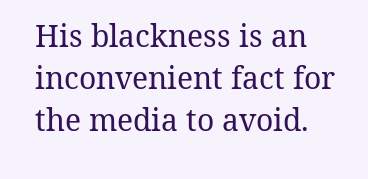His blackness is an inconvenient fact for the media to avoid.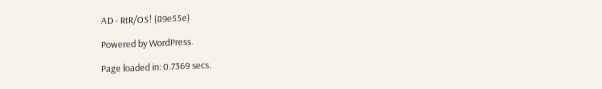AD - RtR/OS! (89e55e)

Powered by WordPress.

Page loaded in: 0.7369 secs.